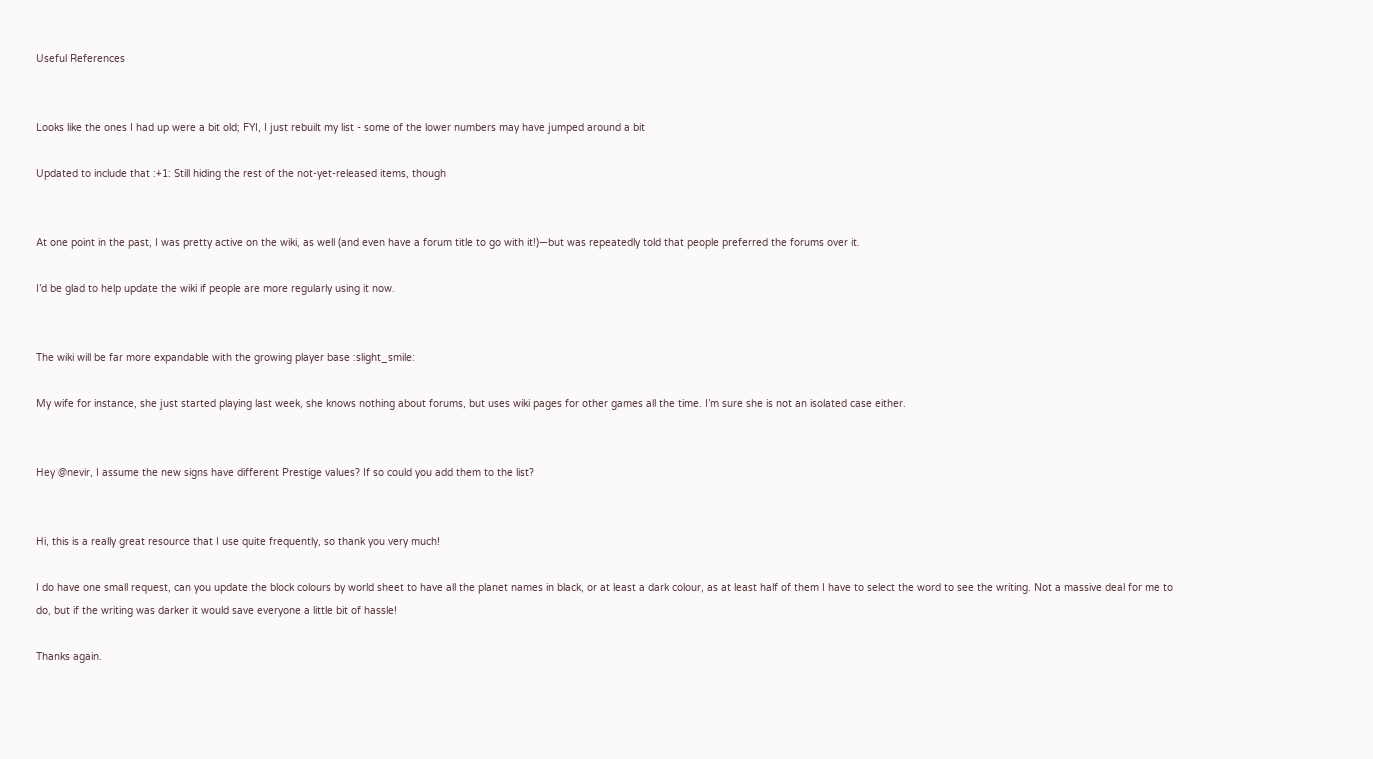Useful References


Looks like the ones I had up were a bit old; FYI, I just rebuilt my list - some of the lower numbers may have jumped around a bit

Updated to include that :+1: Still hiding the rest of the not-yet-released items, though


At one point in the past, I was pretty active on the wiki, as well (and even have a forum title to go with it!)—but was repeatedly told that people preferred the forums over it.

I’d be glad to help update the wiki if people are more regularly using it now.


The wiki will be far more expandable with the growing player base :slight_smile:

My wife for instance, she just started playing last week, she knows nothing about forums, but uses wiki pages for other games all the time. I’m sure she is not an isolated case either.


Hey @nevir, I assume the new signs have different Prestige values? If so could you add them to the list?


Hi, this is a really great resource that I use quite frequently, so thank you very much!

I do have one small request, can you update the block colours by world sheet to have all the planet names in black, or at least a dark colour, as at least half of them I have to select the word to see the writing. Not a massive deal for me to do, but if the writing was darker it would save everyone a little bit of hassle!

Thanks again.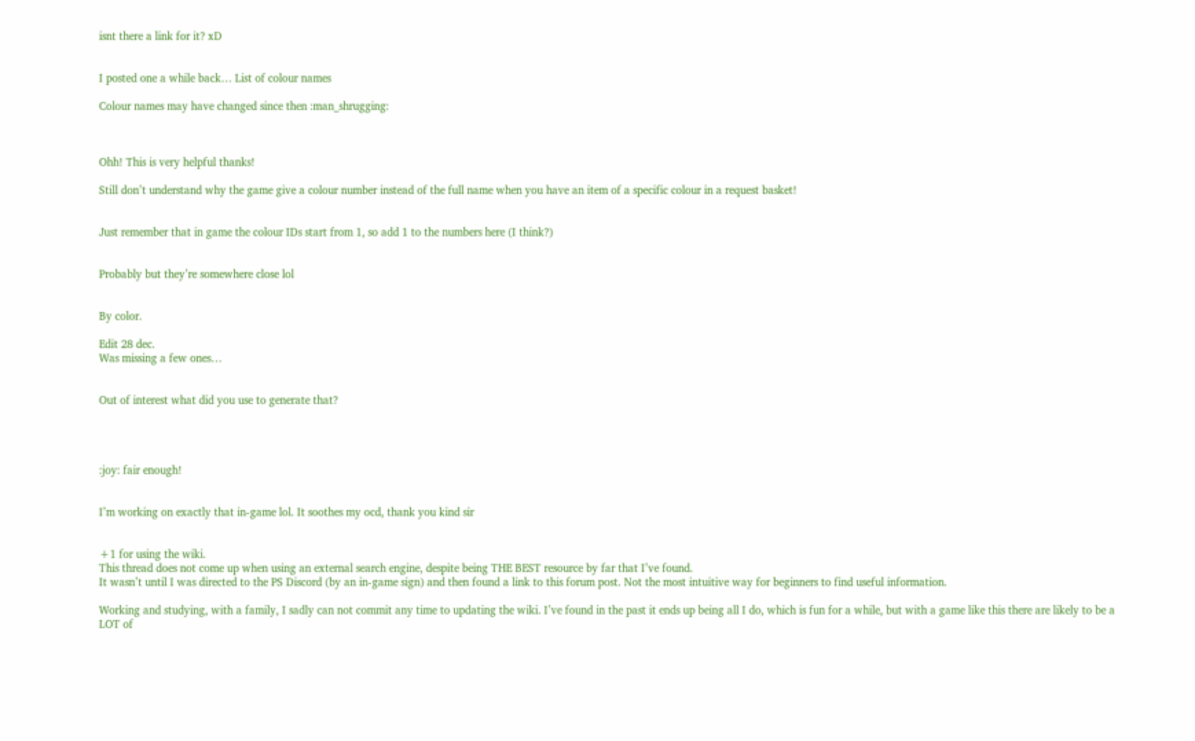isnt there a link for it? xD


I posted one a while back… List of colour names

Colour names may have changed since then :man_shrugging:



Ohh! This is very helpful thanks!

Still don’t understand why the game give a colour number instead of the full name when you have an item of a specific colour in a request basket!


Just remember that in game the colour IDs start from 1, so add 1 to the numbers here (I think?)


Probably but they’re somewhere close lol


By color.

Edit 28 dec.
Was missing a few ones…


Out of interest what did you use to generate that?




:joy: fair enough!


I’m working on exactly that in-game lol. It soothes my ocd, thank you kind sir


+1 for using the wiki.
This thread does not come up when using an external search engine, despite being THE BEST resource by far that I’ve found.
It wasn’t until I was directed to the PS Discord (by an in-game sign) and then found a link to this forum post. Not the most intuitive way for beginners to find useful information.

Working and studying, with a family, I sadly can not commit any time to updating the wiki. I’ve found in the past it ends up being all I do, which is fun for a while, but with a game like this there are likely to be a LOT of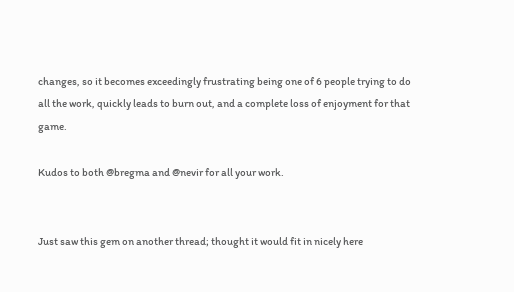changes, so it becomes exceedingly frustrating being one of 6 people trying to do all the work, quickly leads to burn out, and a complete loss of enjoyment for that game.

Kudos to both @bregma and @nevir for all your work.


Just saw this gem on another thread; thought it would fit in nicely here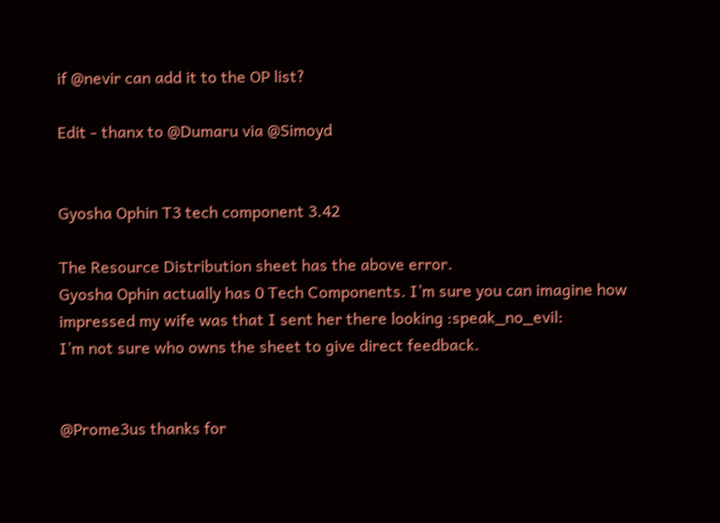if @nevir can add it to the OP list?

Edit - thanx to @Dumaru via @Simoyd


Gyosha Ophin T3 tech component 3.42

The Resource Distribution sheet has the above error.
Gyosha Ophin actually has 0 Tech Components. I’m sure you can imagine how impressed my wife was that I sent her there looking :speak_no_evil:
I’m not sure who owns the sheet to give direct feedback.


@Prome3us thanks for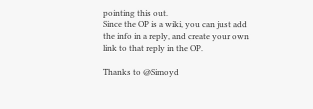pointing this out.
Since the OP is a wiki, you can just add the info in a reply, and create your own link to that reply in the OP.

Thanks to @Simoyd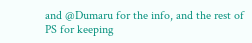and @Dumaru for the info, and the rest of PS for keeping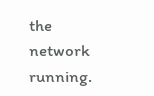the network running.